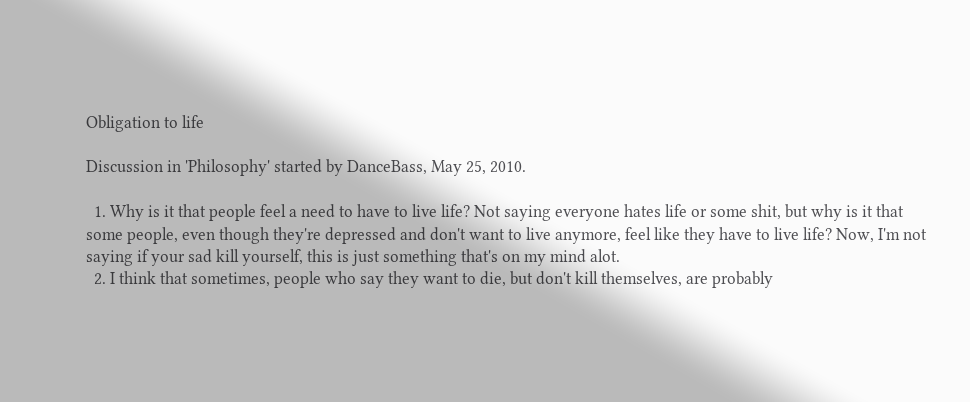Obligation to life

Discussion in 'Philosophy' started by DanceBass, May 25, 2010.

  1. Why is it that people feel a need to have to live life? Not saying everyone hates life or some shit, but why is it that some people, even though they're depressed and don't want to live anymore, feel like they have to live life? Now, I'm not saying if your sad kill yourself, this is just something that's on my mind alot.
  2. I think that sometimes, people who say they want to die, but don't kill themselves, are probably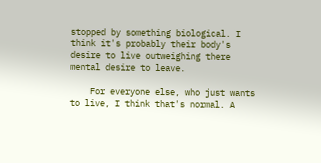stopped by something biological. I think it's probably their body's desire to live outweighing there mental desire to leave.

    For everyone else, who just wants to live, I think that's normal. A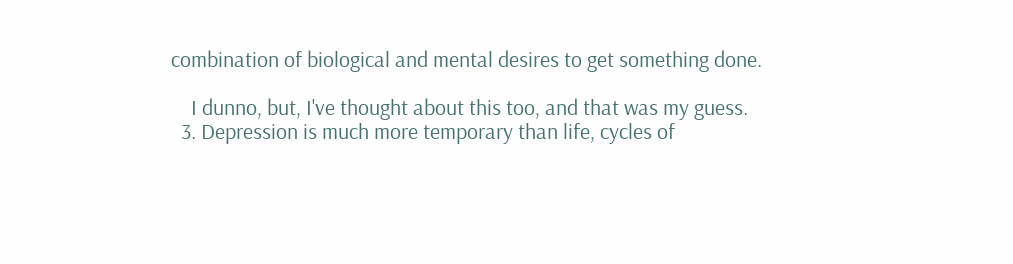combination of biological and mental desires to get something done.

    I dunno, but, I've thought about this too, and that was my guess.
  3. Depression is much more temporary than life, cycles of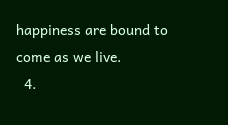happiness are bound to come as we live.
  4.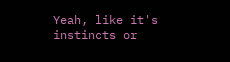Yeah, like it's instincts or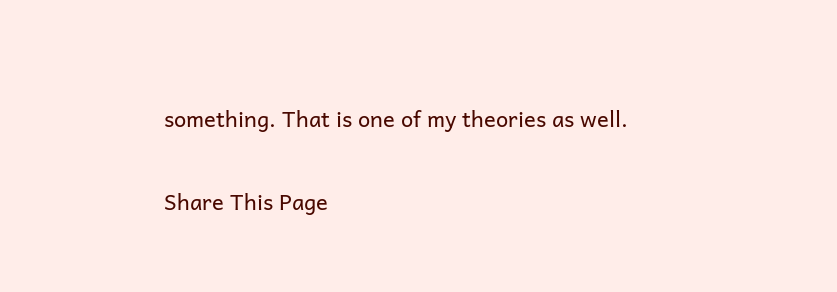something. That is one of my theories as well.

Share This Page